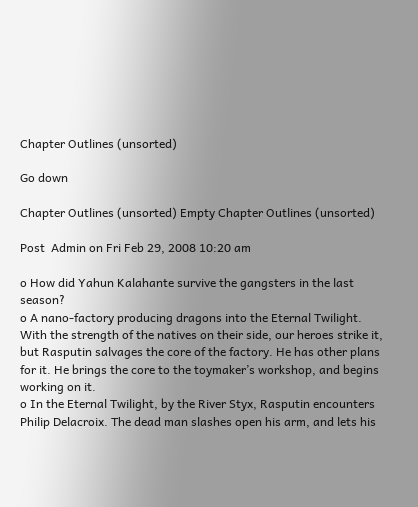Chapter Outlines (unsorted)

Go down

Chapter Outlines (unsorted) Empty Chapter Outlines (unsorted)

Post  Admin on Fri Feb 29, 2008 10:20 am

o How did Yahun Kalahante survive the gangsters in the last season?
o A nano-factory producing dragons into the Eternal Twilight. With the strength of the natives on their side, our heroes strike it, but Rasputin salvages the core of the factory. He has other plans for it. He brings the core to the toymaker’s workshop, and begins working on it.
o In the Eternal Twilight, by the River Styx, Rasputin encounters Philip Delacroix. The dead man slashes open his arm, and lets his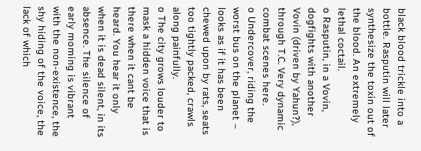black blood trickle into a bottle. Rasputin will later synthesize the toxin out of the blood. An extremely lethal coctail.
o Rasputin, in a Vovin, dogfights with another Vovin (driven by Yahun?), through T.C. Very dynamic combat scenes here.
o Undercover, riding the worst bus on the planet – looks as if it has been chewed upon by rats, seats too tightly packed, crawls along painfully.
o The city grows louder to mask a hidden voice that is there when it cant be heard. You hear it only when it is dead silent, in its absence. The silence of early moming is vibrant with the non-existence, the shy hiding of the voice, the lack of which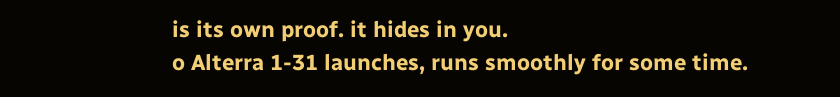is its own proof. it hides in you.
o Alterra 1-31 launches, runs smoothly for some time.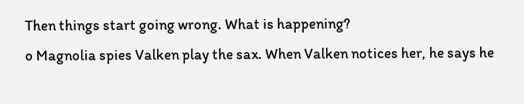Then things start going wrong. What is happening?
o Magnolia spies Valken play the sax. When Valken notices her, he says he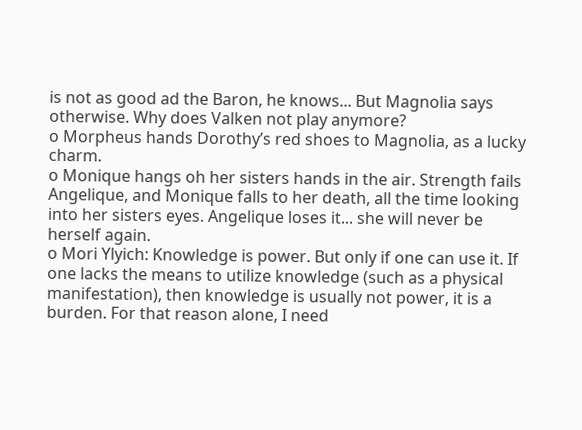is not as good ad the Baron, he knows... But Magnolia says otherwise. Why does Valken not play anymore?
o Morpheus hands Dorothy’s red shoes to Magnolia, as a lucky charm.
o Monique hangs oh her sisters hands in the air. Strength fails Angelique, and Monique falls to her death, all the time looking into her sisters eyes. Angelique loses it... she will never be herself again.
o Mori Ylyich: Knowledge is power. But only if one can use it. If one lacks the means to utilize knowledge (such as a physical manifestation), then knowledge is usually not power, it is a burden. For that reason alone, I need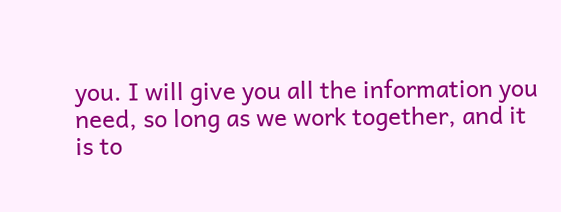you. I will give you all the information you need, so long as we work together, and it is to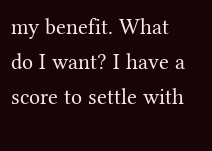my benefit. What do I want? I have a score to settle with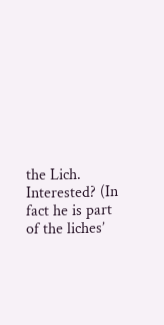the Lich. Interested? (In fact he is part of the liches’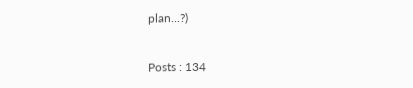plan...?)


Posts : 134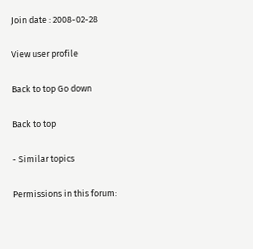Join date : 2008-02-28

View user profile

Back to top Go down

Back to top

- Similar topics

Permissions in this forum: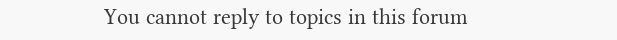You cannot reply to topics in this forum